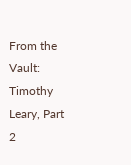From the Vault: Timothy Leary, Part 2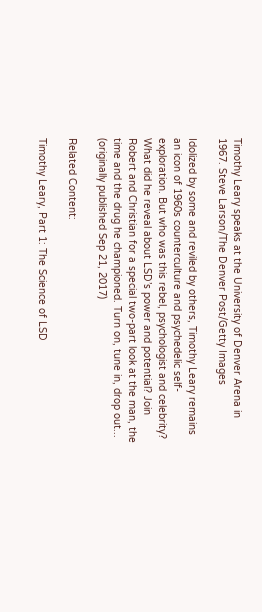Timothy Leary speaks at the University of Denver Arena in 1967. Steve Larson/The Denver Post/Getty Images

Idolized by some and reviled by others, Timothy Leary remains an icon of 1960s counterculture and psychedelic self-exploration. But who was this rebel, psychologist and celebrity? What did he reveal about LSD’s power and potential? Join Robert and Christian for a special two-part look at the man, the time and the drug he championed. Turn on, tune in, drop out... (originally published Sep 21, 2017)

Related Content:

Timothy Leary, Part 1: The Science of LSD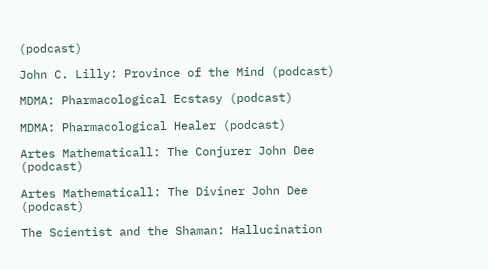(podcast)

John C. Lilly: Province of the Mind (podcast)

MDMA: Pharmacological Ecstasy (podcast)

MDMA: Pharmacological Healer (podcast)

Artes Mathematicall: The Conjurer John Dee (podcast)

Artes Mathematicall: The Diviner John Dee (podcast)

The Scientist and the Shaman: Hallucination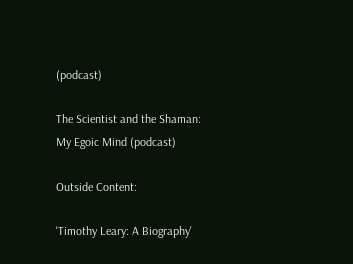(podcast)

The Scientist and the Shaman: My Egoic Mind (podcast)

Outside Content:

'Timothy Leary: A Biography'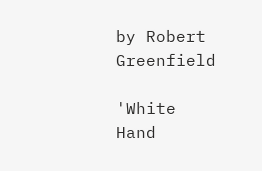by Robert Greenfield

'White Hand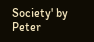Society' by Peter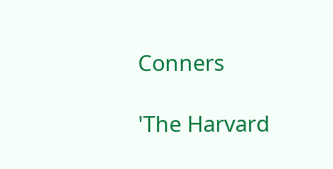Conners

'The Harvard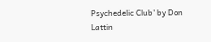Psychedelic Club' by Don Lattin